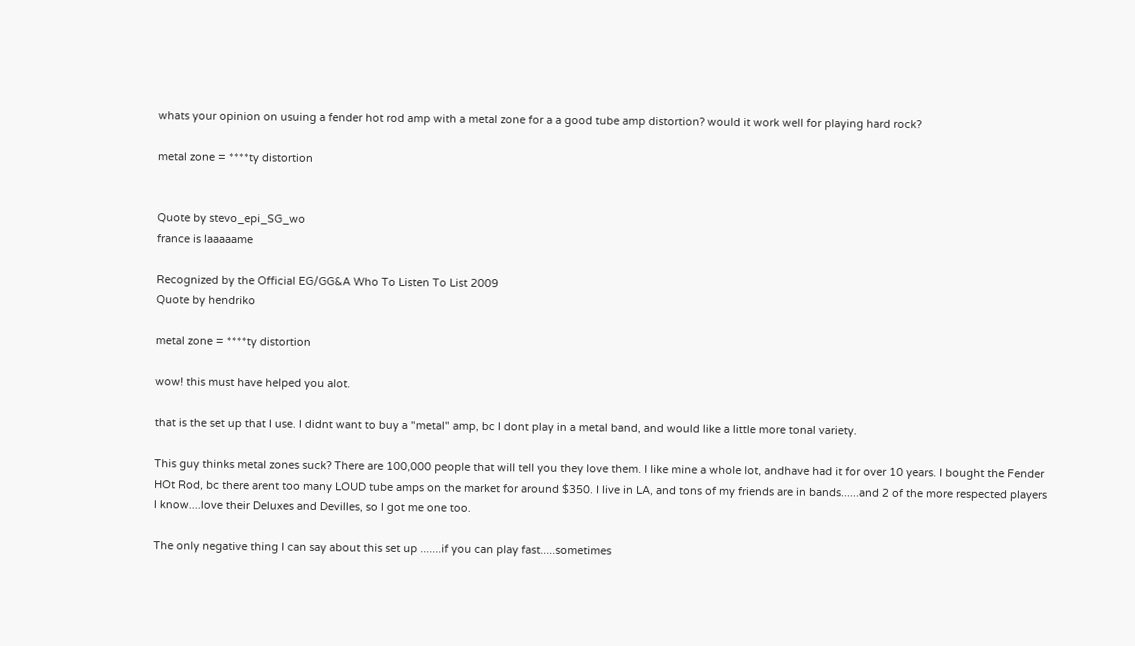whats your opinion on usuing a fender hot rod amp with a metal zone for a a good tube amp distortion? would it work well for playing hard rock?

metal zone = ****ty distortion


Quote by stevo_epi_SG_wo
france is laaaaame

Recognized by the Official EG/GG&A Who To Listen To List 2009
Quote by hendriko

metal zone = ****ty distortion

wow! this must have helped you alot.

that is the set up that I use. I didnt want to buy a "metal" amp, bc I dont play in a metal band, and would like a little more tonal variety.

This guy thinks metal zones suck? There are 100,000 people that will tell you they love them. I like mine a whole lot, andhave had it for over 10 years. I bought the Fender HOt Rod, bc there arent too many LOUD tube amps on the market for around $350. I live in LA, and tons of my friends are in bands......and 2 of the more respected players I know....love their Deluxes and Devilles, so I got me one too.

The only negative thing I can say about this set up .......if you can play fast.....sometimes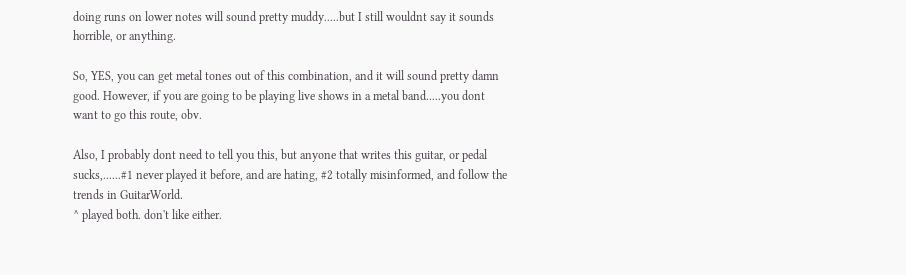doing runs on lower notes will sound pretty muddy.....but I still wouldnt say it sounds horrible, or anything.

So, YES, you can get metal tones out of this combination, and it will sound pretty damn good. However, if you are going to be playing live shows in a metal band.....you dont want to go this route, obv.

Also, I probably dont need to tell you this, but anyone that writes this guitar, or pedal sucks,......#1 never played it before, and are hating, #2 totally misinformed, and follow the trends in GuitarWorld.
^ played both. don't like either.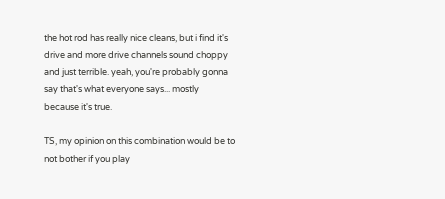the hot rod has really nice cleans, but i find it's drive and more drive channels sound choppy and just terrible. yeah, you're probably gonna say that's what everyone says... mostly because it's true.

TS, my opinion on this combination would be to not bother if you play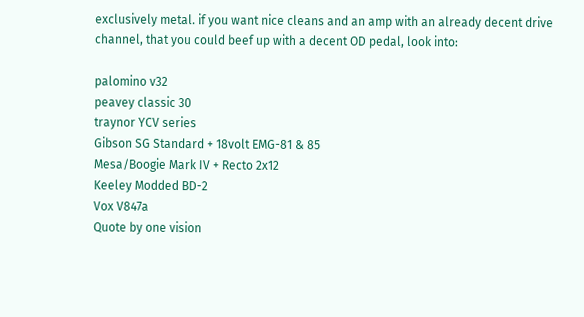exclusively metal. if you want nice cleans and an amp with an already decent drive channel, that you could beef up with a decent OD pedal, look into:

palomino v32
peavey classic 30
traynor YCV series
Gibson SG Standard + 18volt EMG-81 & 85
Mesa/Boogie Mark IV + Recto 2x12
Keeley Modded BD-2
Vox V847a
Quote by one vision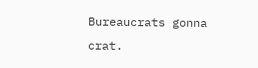Bureaucrats gonna crat.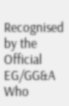Recognised by the Official EG/GG&A Who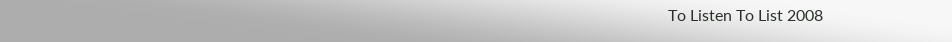To Listen To List 2008